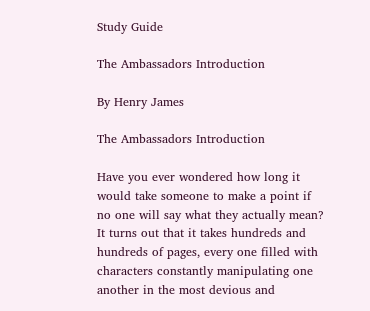Study Guide

The Ambassadors Introduction

By Henry James

The Ambassadors Introduction

Have you ever wondered how long it would take someone to make a point if no one will say what they actually mean? It turns out that it takes hundreds and hundreds of pages, every one filled with characters constantly manipulating one another in the most devious and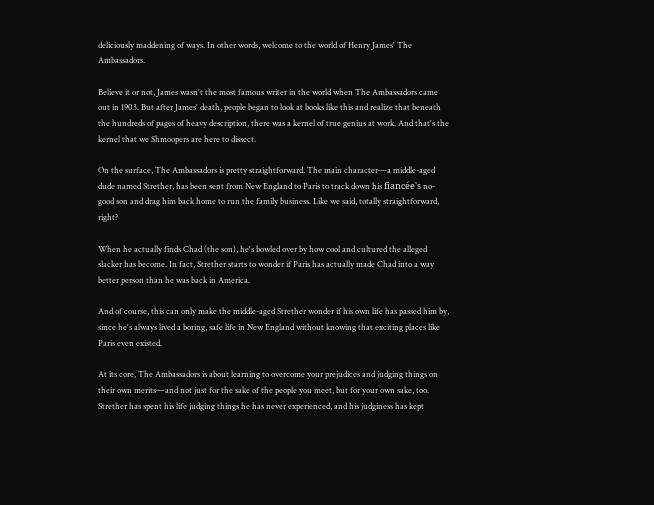deliciously maddening of ways. In other words, welcome to the world of Henry James' The Ambassadors.

Believe it or not, James wasn't the most famous writer in the world when The Ambassadors came out in 1903. But after James' death, people began to look at books like this and realize that beneath the hundreds of pages of heavy description, there was a kernel of true genius at work. And that's the kernel that we Shmoopers are here to dissect.

On the surface, The Ambassadors is pretty straightforward. The main character—a middle-aged dude named Strether, has been sent from New England to Paris to track down his fiancée's no-good son and drag him back home to run the family business. Like we said, totally straightforward, right?

When he actually finds Chad (the son), he's bowled over by how cool and cultured the alleged slacker has become. In fact, Strether starts to wonder if Paris has actually made Chad into a way better person than he was back in America.

And of course, this can only make the middle-aged Strether wonder if his own life has passed him by, since he's always lived a boring, safe life in New England without knowing that exciting places like Paris even existed.

At its core, The Ambassadors is about learning to overcome your prejudices and judging things on their own merits—and not just for the sake of the people you meet, but for your own sake, too. Strether has spent his life judging things he has never experienced, and his judginess has kept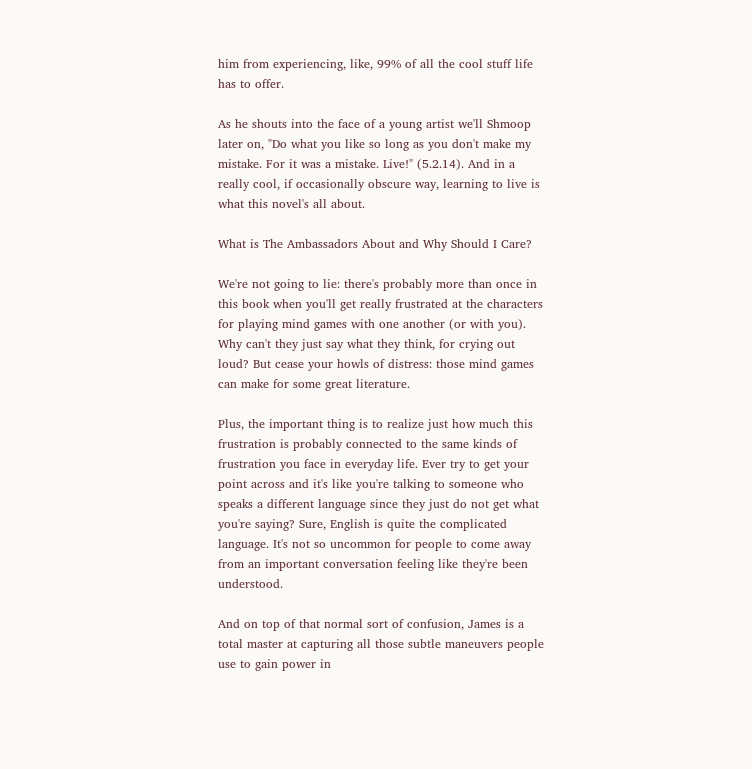him from experiencing, like, 99% of all the cool stuff life has to offer.

As he shouts into the face of a young artist we'll Shmoop later on, "Do what you like so long as you don't make my mistake. For it was a mistake. Live!" (5.2.14). And in a really cool, if occasionally obscure way, learning to live is what this novel's all about.

What is The Ambassadors About and Why Should I Care?

We're not going to lie: there's probably more than once in this book when you'll get really frustrated at the characters for playing mind games with one another (or with you). Why can't they just say what they think, for crying out loud? But cease your howls of distress: those mind games can make for some great literature.

Plus, the important thing is to realize just how much this frustration is probably connected to the same kinds of frustration you face in everyday life. Ever try to get your point across and it's like you're talking to someone who speaks a different language since they just do not get what you're saying? Sure, English is quite the complicated language. It's not so uncommon for people to come away from an important conversation feeling like they're been understood.

And on top of that normal sort of confusion, James is a total master at capturing all those subtle maneuvers people use to gain power in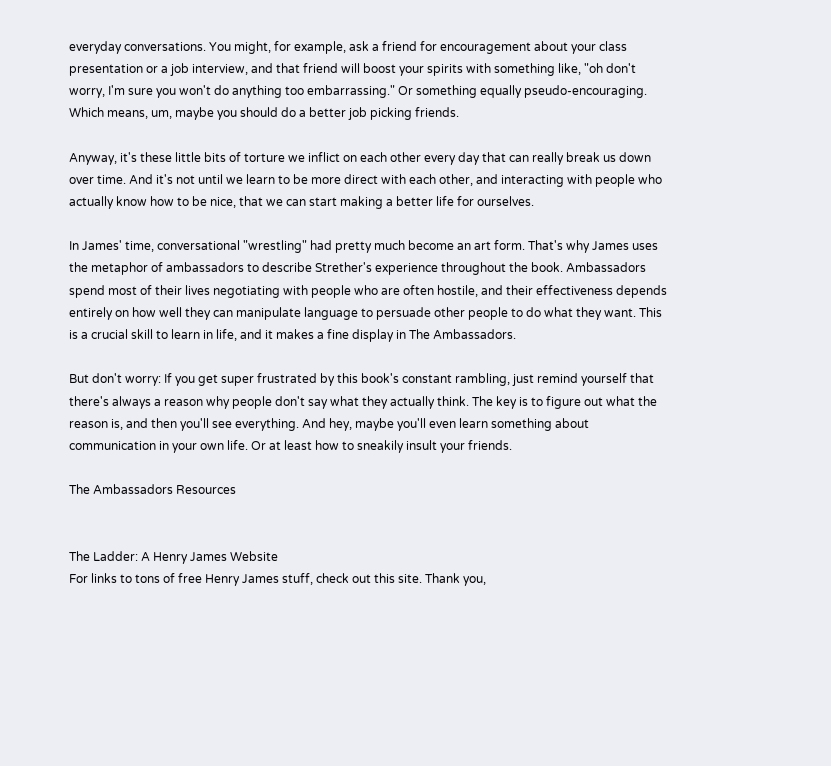everyday conversations. You might, for example, ask a friend for encouragement about your class presentation or a job interview, and that friend will boost your spirits with something like, "oh don't worry, I'm sure you won't do anything too embarrassing." Or something equally pseudo-encouraging. Which means, um, maybe you should do a better job picking friends.

Anyway, it's these little bits of torture we inflict on each other every day that can really break us down over time. And it's not until we learn to be more direct with each other, and interacting with people who actually know how to be nice, that we can start making a better life for ourselves.

In James' time, conversational "wrestling" had pretty much become an art form. That's why James uses the metaphor of ambassadors to describe Strether's experience throughout the book. Ambassadors spend most of their lives negotiating with people who are often hostile, and their effectiveness depends entirely on how well they can manipulate language to persuade other people to do what they want. This is a crucial skill to learn in life, and it makes a fine display in The Ambassadors.

But don't worry: If you get super frustrated by this book's constant rambling, just remind yourself that there's always a reason why people don't say what they actually think. The key is to figure out what the reason is, and then you'll see everything. And hey, maybe you'll even learn something about communication in your own life. Or at least how to sneakily insult your friends.

The Ambassadors Resources


The Ladder: A Henry James Website
For links to tons of free Henry James stuff, check out this site. Thank you,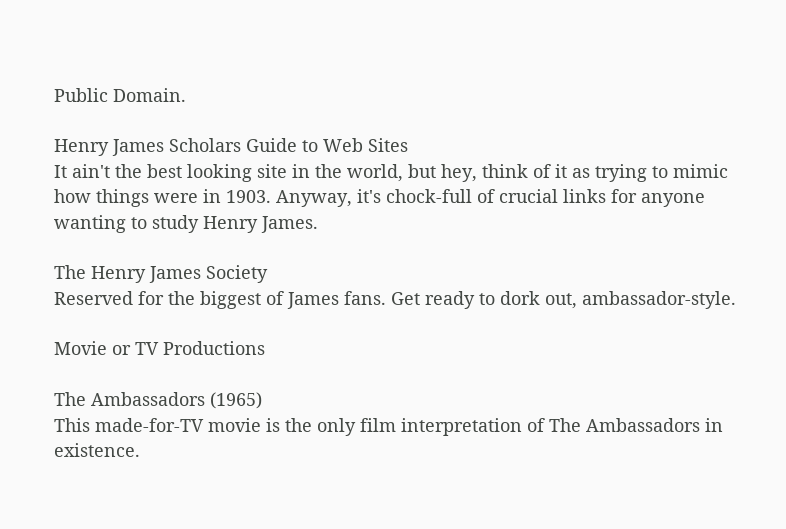Public Domain.

Henry James Scholars Guide to Web Sites
It ain't the best looking site in the world, but hey, think of it as trying to mimic how things were in 1903. Anyway, it's chock-full of crucial links for anyone wanting to study Henry James.

The Henry James Society
Reserved for the biggest of James fans. Get ready to dork out, ambassador-style.

Movie or TV Productions

The Ambassadors (1965)
This made-for-TV movie is the only film interpretation of The Ambassadors in existence.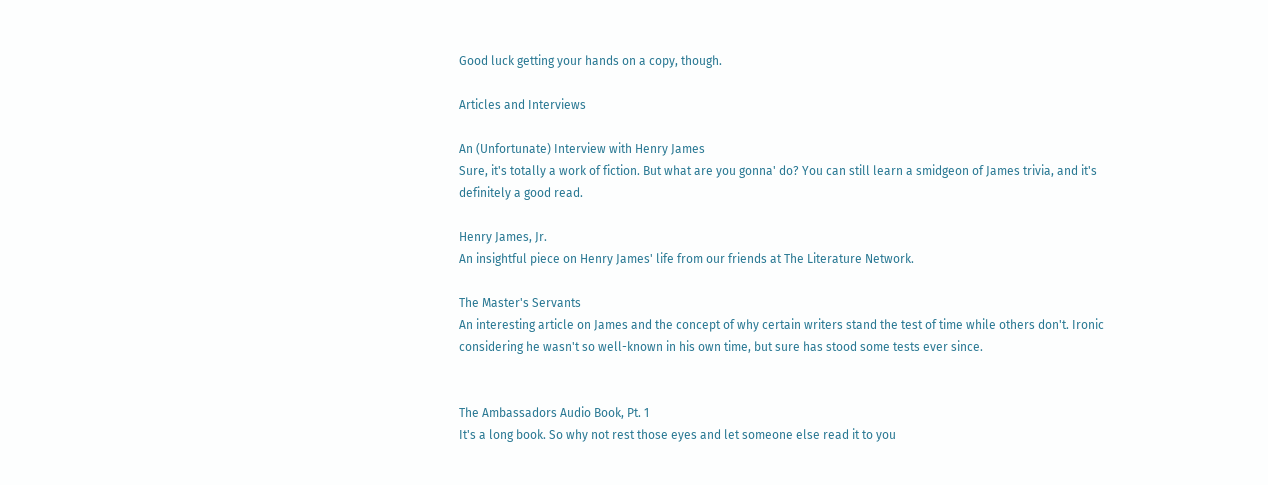Good luck getting your hands on a copy, though.

Articles and Interviews

An (Unfortunate) Interview with Henry James
Sure, it's totally a work of fiction. But what are you gonna' do? You can still learn a smidgeon of James trivia, and it's definitely a good read.

Henry James, Jr.
An insightful piece on Henry James' life from our friends at The Literature Network.

The Master's Servants
An interesting article on James and the concept of why certain writers stand the test of time while others don't. Ironic considering he wasn't so well-known in his own time, but sure has stood some tests ever since.


The Ambassadors Audio Book, Pt. 1
It's a long book. So why not rest those eyes and let someone else read it to you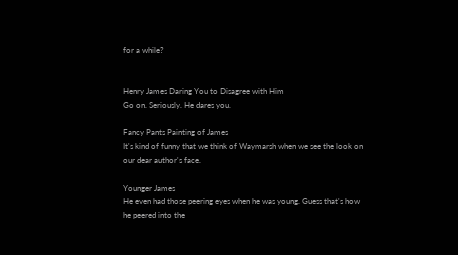for a while?


Henry James Daring You to Disagree with Him
Go on. Seriously. He dares you.

Fancy Pants Painting of James
It's kind of funny that we think of Waymarsh when we see the look on our dear author's face.

Younger James
He even had those peering eyes when he was young. Guess that's how he peered into the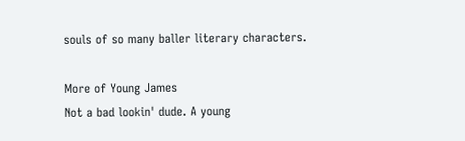souls of so many baller literary characters.

More of Young James
Not a bad lookin' dude. A young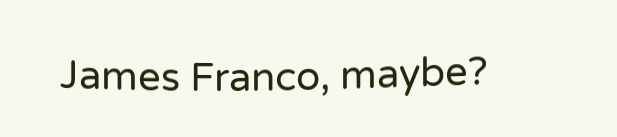James Franco, maybe?